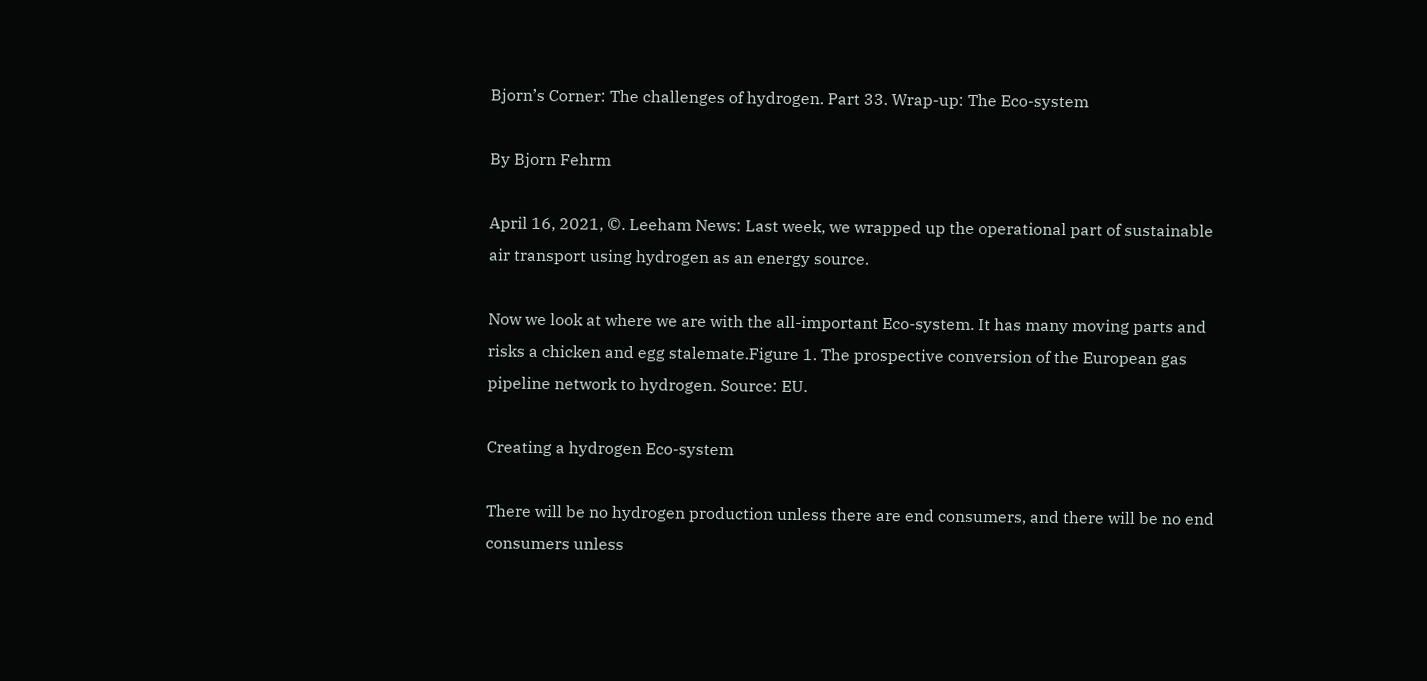Bjorn’s Corner: The challenges of hydrogen. Part 33. Wrap-up: The Eco-system

By Bjorn Fehrm

April 16, 2021, ©. Leeham News: Last week, we wrapped up the operational part of sustainable air transport using hydrogen as an energy source.

Now we look at where we are with the all-important Eco-system. It has many moving parts and risks a chicken and egg stalemate.Figure 1. The prospective conversion of the European gas pipeline network to hydrogen. Source: EU.

Creating a hydrogen Eco-system

There will be no hydrogen production unless there are end consumers, and there will be no end consumers unless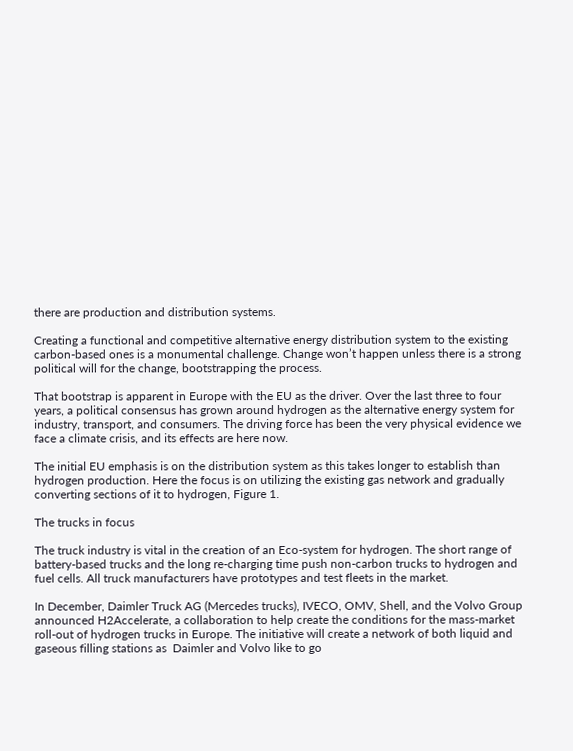there are production and distribution systems.

Creating a functional and competitive alternative energy distribution system to the existing carbon-based ones is a monumental challenge. Change won’t happen unless there is a strong political will for the change, bootstrapping the process.

That bootstrap is apparent in Europe with the EU as the driver. Over the last three to four years, a political consensus has grown around hydrogen as the alternative energy system for industry, transport, and consumers. The driving force has been the very physical evidence we face a climate crisis, and its effects are here now.

The initial EU emphasis is on the distribution system as this takes longer to establish than hydrogen production. Here the focus is on utilizing the existing gas network and gradually converting sections of it to hydrogen, Figure 1.

The trucks in focus

The truck industry is vital in the creation of an Eco-system for hydrogen. The short range of battery-based trucks and the long re-charging time push non-carbon trucks to hydrogen and fuel cells. All truck manufacturers have prototypes and test fleets in the market.

In December, Daimler Truck AG (Mercedes trucks), IVECO, OMV, Shell, and the Volvo Group announced H2Accelerate, a collaboration to help create the conditions for the mass-market roll-out of hydrogen trucks in Europe. The initiative will create a network of both liquid and gaseous filling stations as  Daimler and Volvo like to go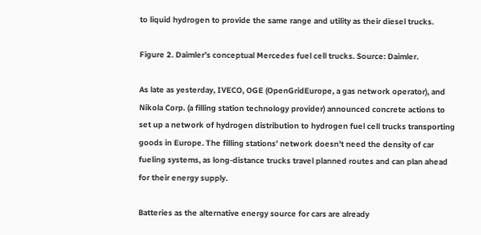to liquid hydrogen to provide the same range and utility as their diesel trucks.

Figure 2. Daimler’s conceptual Mercedes fuel cell trucks. Source: Daimler.

As late as yesterday, IVECO, OGE (OpenGridEurope, a gas network operator), and Nikola Corp. (a filling station technology provider) announced concrete actions to set up a network of hydrogen distribution to hydrogen fuel cell trucks transporting goods in Europe. The filling stations’ network doesn’t need the density of car fueling systems, as long-distance trucks travel planned routes and can plan ahead for their energy supply.

Batteries as the alternative energy source for cars are already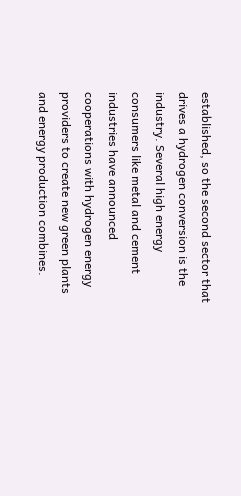established, so the second sector that drives a hydrogen conversion is the industry. Several high energy consumers like metal and cement industries have announced cooperations with hydrogen energy providers to create new green plants and energy production combines.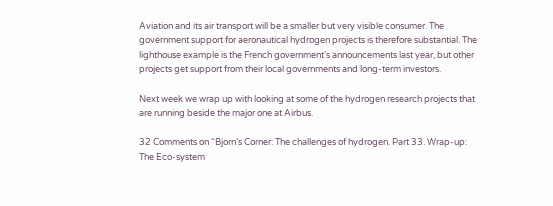Aviation and its air transport will be a smaller but very visible consumer. The government support for aeronautical hydrogen projects is therefore substantial. The lighthouse example is the French government’s announcements last year, but other projects get support from their local governments and long-term investors.

Next week we wrap up with looking at some of the hydrogen research projects that are running beside the major one at Airbus.

32 Comments on “Bjorn’s Corner: The challenges of hydrogen. Part 33. Wrap-up: The Eco-system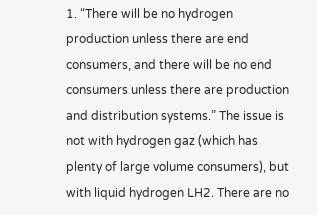1. “There will be no hydrogen production unless there are end consumers, and there will be no end consumers unless there are production and distribution systems.” The issue is not with hydrogen gaz (which has plenty of large volume consumers), but with liquid hydrogen LH2. There are no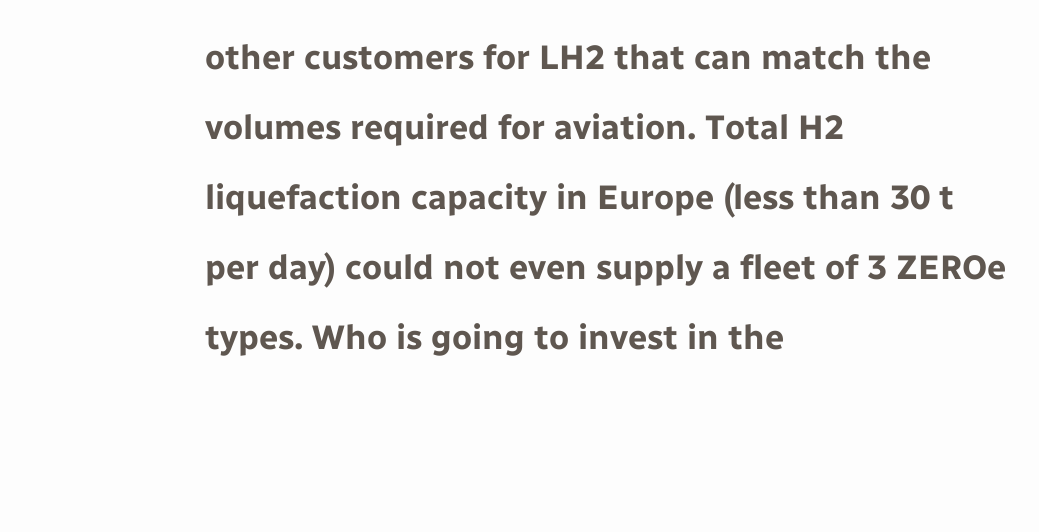other customers for LH2 that can match the volumes required for aviation. Total H2 liquefaction capacity in Europe (less than 30 t per day) could not even supply a fleet of 3 ZEROe types. Who is going to invest in the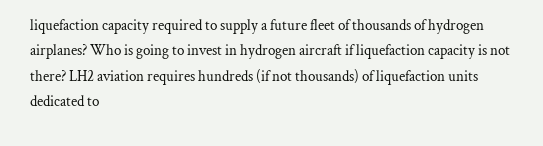liquefaction capacity required to supply a future fleet of thousands of hydrogen airplanes? Who is going to invest in hydrogen aircraft if liquefaction capacity is not there? LH2 aviation requires hundreds (if not thousands) of liquefaction units dedicated to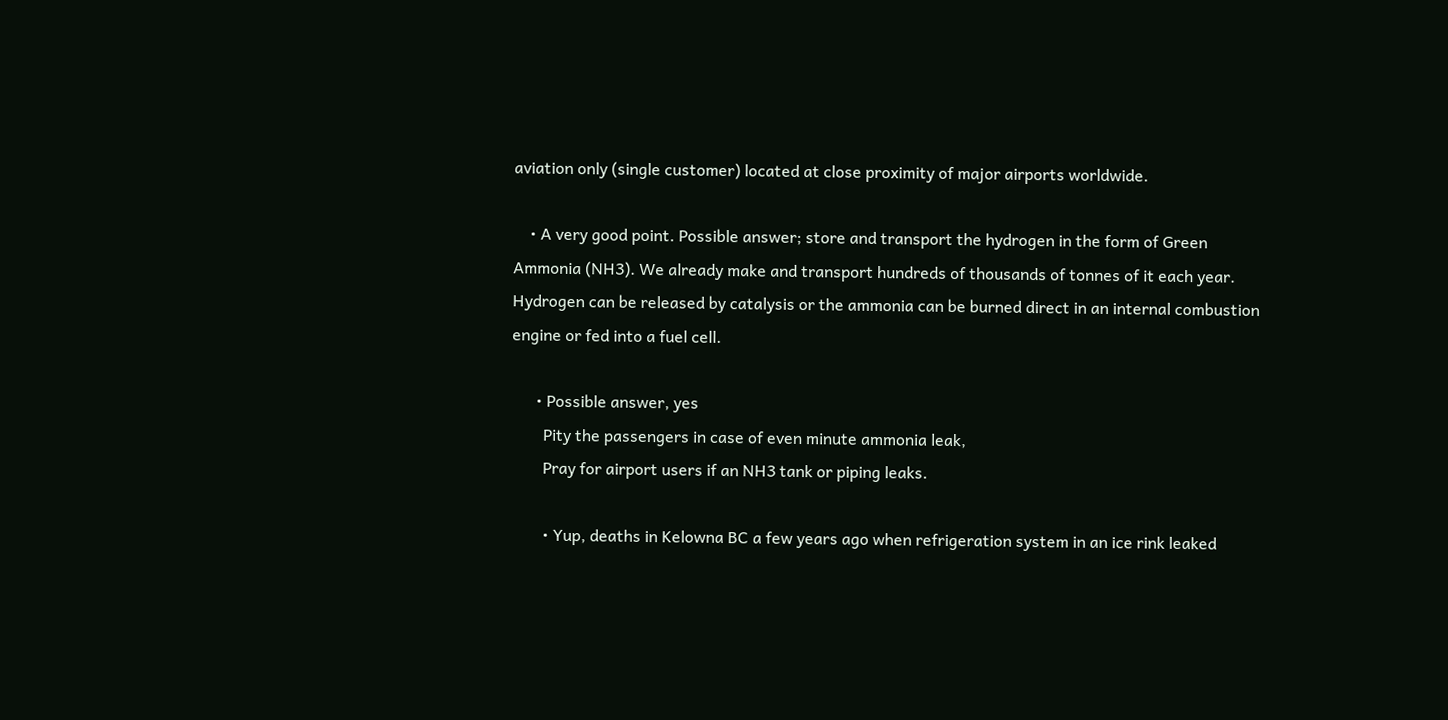aviation only (single customer) located at close proximity of major airports worldwide.

    • A very good point. Possible answer; store and transport the hydrogen in the form of Green Ammonia (NH3). We already make and transport hundreds of thousands of tonnes of it each year. Hydrogen can be released by catalysis or the ammonia can be burned direct in an internal combustion engine or fed into a fuel cell.

      • Possible answer, yes
        Pity the passengers in case of even minute ammonia leak,
        Pray for airport users if an NH3 tank or piping leaks.

        • Yup, deaths in Kelowna BC a few years ago when refrigeration system in an ice rink leaked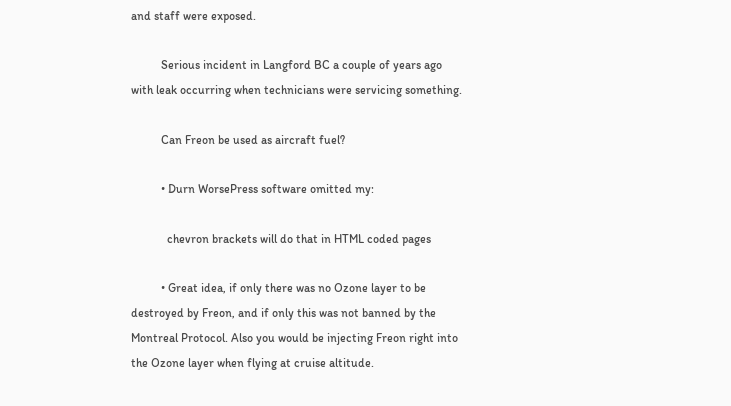and staff were exposed.

          Serious incident in Langford BC a couple of years ago with leak occurring when technicians were servicing something.

          Can Freon be used as aircraft fuel?

          • Durn WorsePress software omitted my:

            chevron brackets will do that in HTML coded pages

          • Great idea, if only there was no Ozone layer to be destroyed by Freon, and if only this was not banned by the Montreal Protocol. Also you would be injecting Freon right into the Ozone layer when flying at cruise altitude.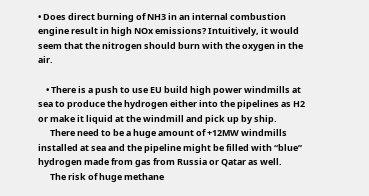• Does direct burning of NH3 in an internal combustion engine result in high NOx emissions? Intuitively, it would seem that the nitrogen should burn with the oxygen in the air.

    • There is a push to use EU build high power windmills at sea to produce the hydrogen either into the pipelines as H2 or make it liquid at the windmill and pick up by ship.
      There need to be a huge amount of +12MW windmills installed at sea and the pipeline might be filled with “blue” hydrogen made from gas from Russia or Qatar as well.
      The risk of huge methane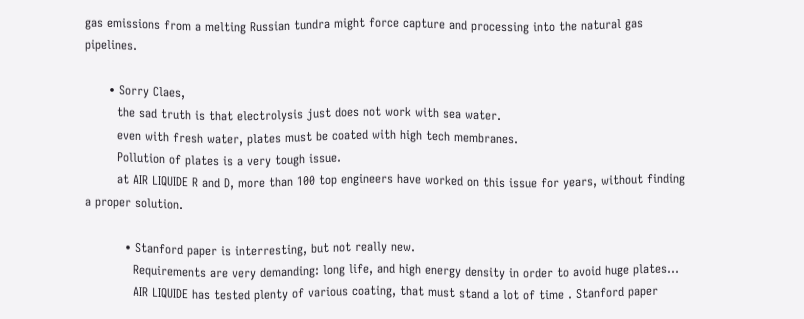gas emissions from a melting Russian tundra might force capture and processing into the natural gas pipelines.

      • Sorry Claes,
        the sad truth is that electrolysis just does not work with sea water.
        even with fresh water, plates must be coated with high tech membranes.
        Pollution of plates is a very tough issue.
        at AIR LIQUIDE R and D, more than 100 top engineers have worked on this issue for years, without finding a proper solution.

          • Stanford paper is interresting, but not really new.
            Requirements are very demanding: long life, and high energy density in order to avoid huge plates…
            AIR LIQUIDE has tested plenty of various coating, that must stand a lot of time . Stanford paper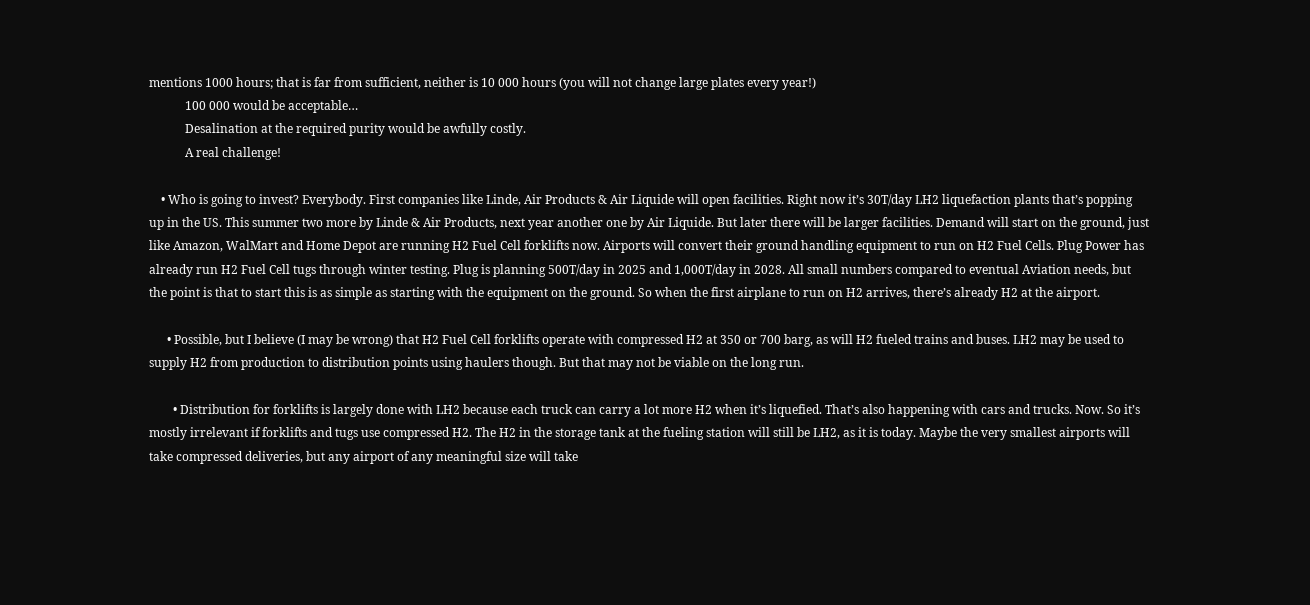mentions 1000 hours; that is far from sufficient, neither is 10 000 hours (you will not change large plates every year!)
            100 000 would be acceptable…
            Desalination at the required purity would be awfully costly.
            A real challenge!

    • Who is going to invest? Everybody. First companies like Linde, Air Products & Air Liquide will open facilities. Right now it’s 30T/day LH2 liquefaction plants that’s popping up in the US. This summer two more by Linde & Air Products, next year another one by Air Liquide. But later there will be larger facilities. Demand will start on the ground, just like Amazon, WalMart and Home Depot are running H2 Fuel Cell forklifts now. Airports will convert their ground handling equipment to run on H2 Fuel Cells. Plug Power has already run H2 Fuel Cell tugs through winter testing. Plug is planning 500T/day in 2025 and 1,000T/day in 2028. All small numbers compared to eventual Aviation needs, but the point is that to start this is as simple as starting with the equipment on the ground. So when the first airplane to run on H2 arrives, there’s already H2 at the airport.

      • Possible, but I believe (I may be wrong) that H2 Fuel Cell forklifts operate with compressed H2 at 350 or 700 barg, as will H2 fueled trains and buses. LH2 may be used to supply H2 from production to distribution points using haulers though. But that may not be viable on the long run.

        • Distribution for forklifts is largely done with LH2 because each truck can carry a lot more H2 when it’s liquefied. That’s also happening with cars and trucks. Now. So it’s mostly irrelevant if forklifts and tugs use compressed H2. The H2 in the storage tank at the fueling station will still be LH2, as it is today. Maybe the very smallest airports will take compressed deliveries, but any airport of any meaningful size will take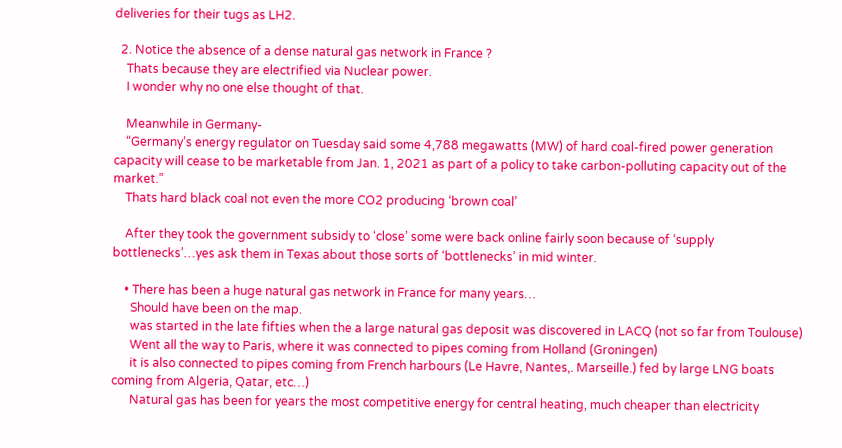deliveries for their tugs as LH2.

  2. Notice the absence of a dense natural gas network in France ?
    Thats because they are electrified via Nuclear power.
    I wonder why no one else thought of that.

    Meanwhile in Germany-
    “Germany’s energy regulator on Tuesday said some 4,788 megawatts (MW) of hard coal-fired power generation capacity will cease to be marketable from Jan. 1, 2021 as part of a policy to take carbon-polluting capacity out of the market.”
    Thats hard black coal not even the more CO2 producing ‘brown coal’

    After they took the government subsidy to ‘close’ some were back online fairly soon because of ‘supply bottlenecks’…yes ask them in Texas about those sorts of ‘bottlenecks’ in mid winter.

    • There has been a huge natural gas network in France for many years…
      Should have been on the map.
      was started in the late fifties when the a large natural gas deposit was discovered in LACQ (not so far from Toulouse)
      Went all the way to Paris, where it was connected to pipes coming from Holland (Groningen)
      it is also connected to pipes coming from French harbours (Le Havre, Nantes,. Marseille.) fed by large LNG boats coming from Algeria, Qatar, etc…)
      Natural gas has been for years the most competitive energy for central heating, much cheaper than electricity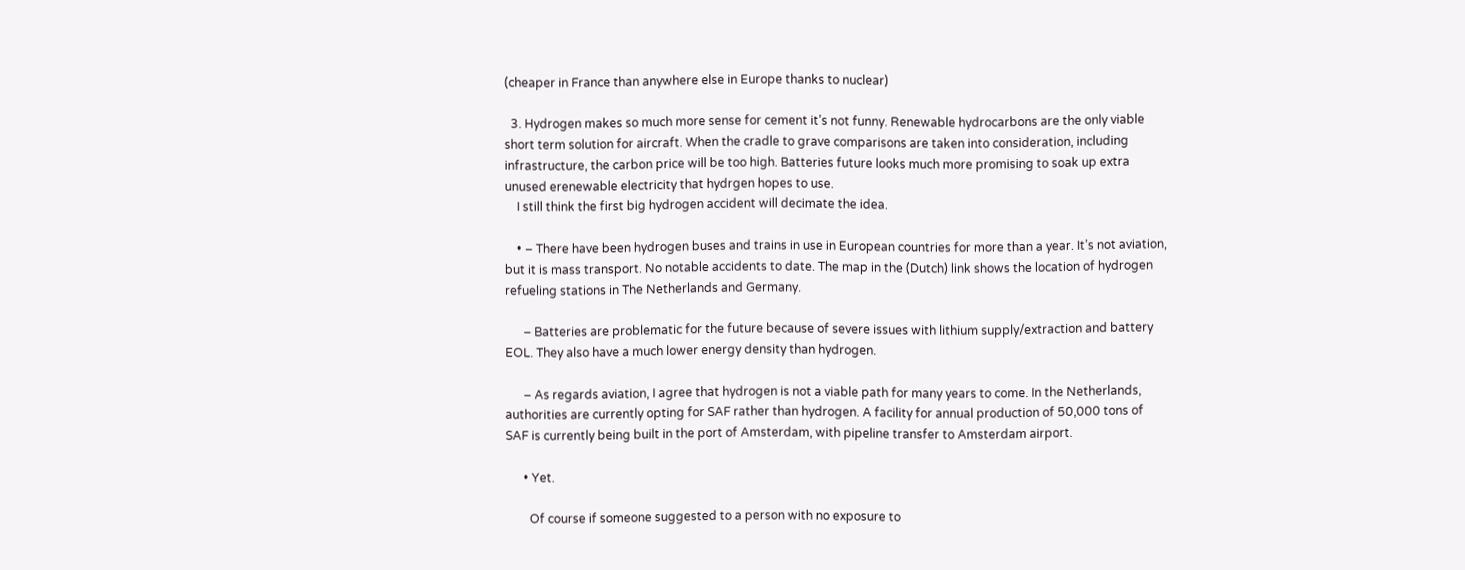(cheaper in France than anywhere else in Europe thanks to nuclear)

  3. Hydrogen makes so much more sense for cement it’s not funny. Renewable hydrocarbons are the only viable short term solution for aircraft. When the cradle to grave comparisons are taken into consideration, including infrastructure, the carbon price will be too high. Batteries future looks much more promising to soak up extra unused erenewable electricity that hydrgen hopes to use.
    I still think the first big hydrogen accident will decimate the idea.

    • – There have been hydrogen buses and trains in use in European countries for more than a year. It’s not aviation, but it is mass transport. No notable accidents to date. The map in the (Dutch) link shows the location of hydrogen refueling stations in The Netherlands and Germany.

      – Batteries are problematic for the future because of severe issues with lithium supply/extraction and battery EOL. They also have a much lower energy density than hydrogen.

      – As regards aviation, I agree that hydrogen is not a viable path for many years to come. In the Netherlands, authorities are currently opting for SAF rather than hydrogen. A facility for annual production of 50,000 tons of SAF is currently being built in the port of Amsterdam, with pipeline transfer to Amsterdam airport.

      • Yet.

        Of course if someone suggested to a person with no exposure to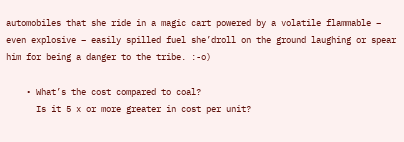automobiles that she ride in a magic cart powered by a volatile flammable – even explosive – easily spilled fuel she’droll on the ground laughing or spear him for being a danger to the tribe. :-o)

    • What’s the cost compared to coal?
      Is it 5 x or more greater in cost per unit?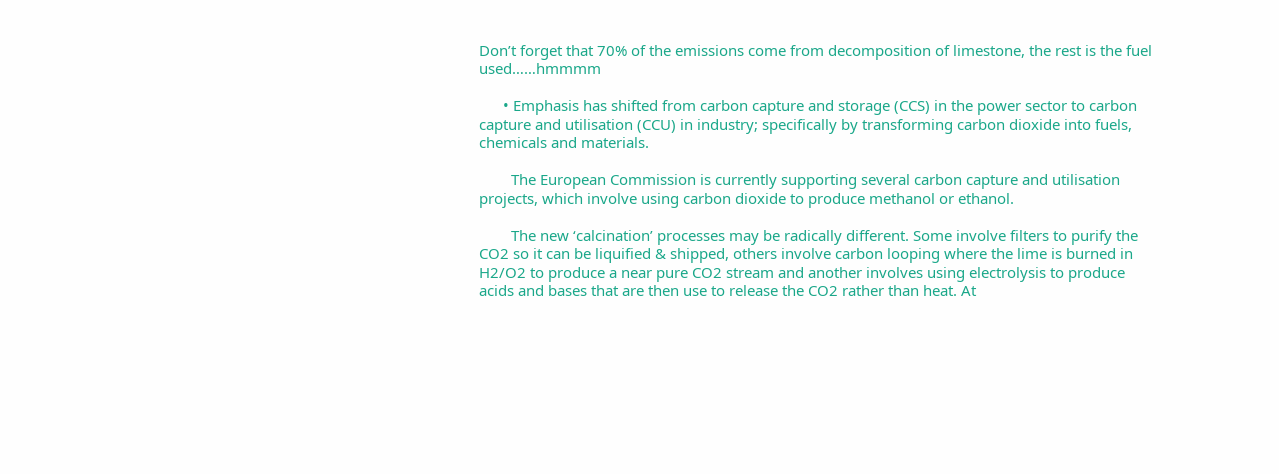Don’t forget that 70% of the emissions come from decomposition of limestone, the rest is the fuel used……hmmmm

      • Emphasis has shifted from carbon capture and storage (CCS) in the power sector to carbon capture and utilisation (CCU) in industry; specifically by transforming carbon dioxide into fuels, chemicals and materials.

        The European Commission is currently supporting several carbon capture and utilisation projects, which involve using carbon dioxide to produce methanol or ethanol.

        The new ‘calcination’ processes may be radically different. Some involve filters to purify the CO2 so it can be liquified & shipped, others involve carbon looping where the lime is burned in H2/O2 to produce a near pure CO2 stream and another involves using electrolysis to produce acids and bases that are then use to release the CO2 rather than heat. At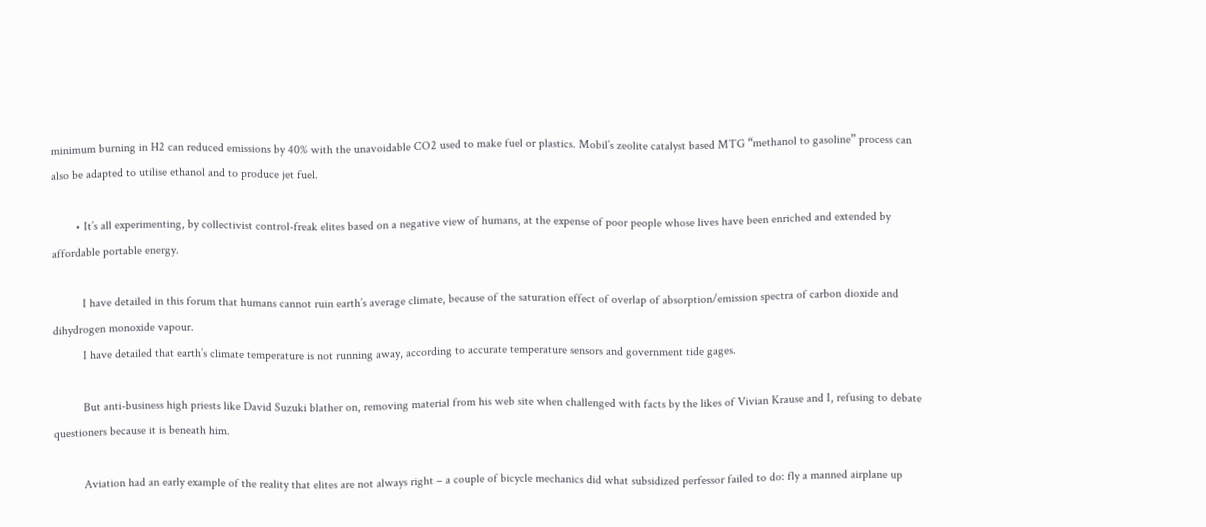minimum burning in H2 can reduced emissions by 40% with the unavoidable CO2 used to make fuel or plastics. Mobil’s zeolite catalyst based MTG “methanol to gasoline” process can also be adapted to utilise ethanol and to produce jet fuel.

        • It’s all experimenting, by collectivist control-freak elites based on a negative view of humans, at the expense of poor people whose lives have been enriched and extended by affordable portable energy.

          I have detailed in this forum that humans cannot ruin earth’s average climate, because of the saturation effect of overlap of absorption/emission spectra of carbon dioxide and dihydrogen monoxide vapour.
          I have detailed that earth’s climate temperature is not running away, according to accurate temperature sensors and government tide gages.

          But anti-business high priests like David Suzuki blather on, removing material from his web site when challenged with facts by the likes of Vivian Krause and I, refusing to debate questioners because it is beneath him.

          Aviation had an early example of the reality that elites are not always right – a couple of bicycle mechanics did what subsidized perfessor failed to do: fly a manned airplane up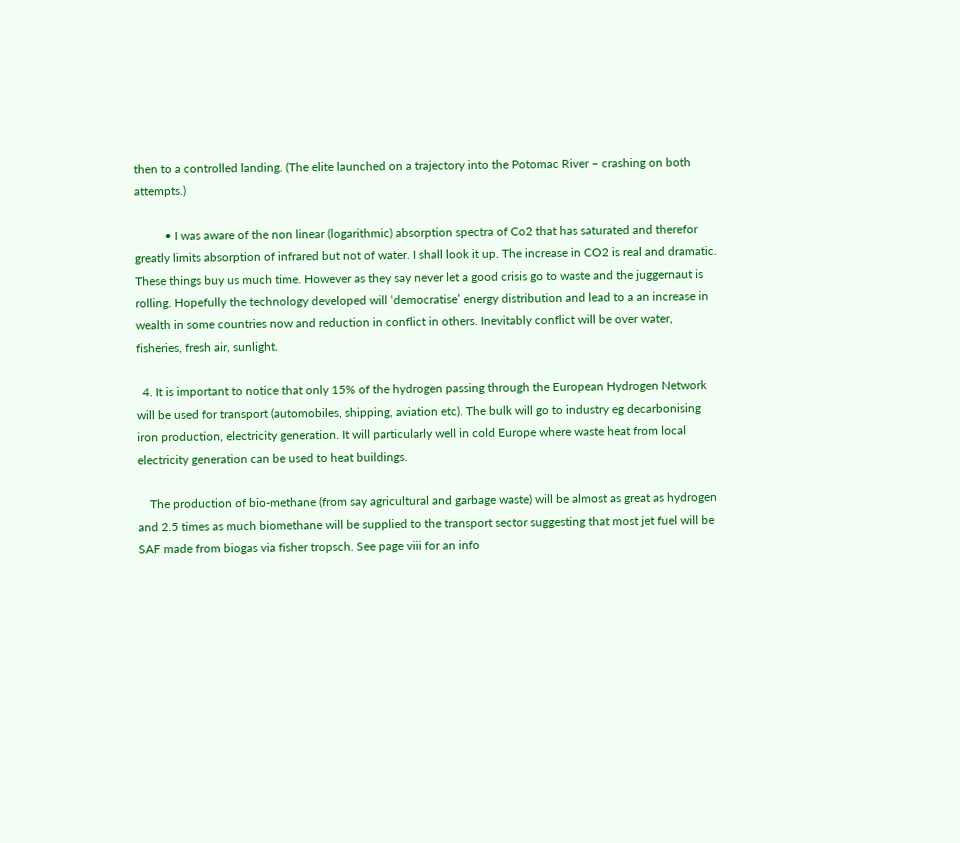then to a controlled landing. (The elite launched on a trajectory into the Potomac River – crashing on both attempts.)

          • I was aware of the non linear (logarithmic) absorption spectra of Co2 that has saturated and therefor greatly limits absorption of infrared but not of water. I shall look it up. The increase in CO2 is real and dramatic. These things buy us much time. However as they say never let a good crisis go to waste and the juggernaut is rolling. Hopefully the technology developed will ‘democratise’ energy distribution and lead to a an increase in wealth in some countries now and reduction in conflict in others. Inevitably conflict will be over water, fisheries, fresh air, sunlight.

  4. It is important to notice that only 15% of the hydrogen passing through the European Hydrogen Network will be used for transport (automobiles, shipping, aviation etc). The bulk will go to industry eg decarbonising iron production, electricity generation. It will particularly well in cold Europe where waste heat from local electricity generation can be used to heat buildings.

    The production of bio-methane (from say agricultural and garbage waste) will be almost as great as hydrogen and 2.5 times as much biomethane will be supplied to the transport sector suggesting that most jet fuel will be SAF made from biogas via fisher tropsch. See page viii for an info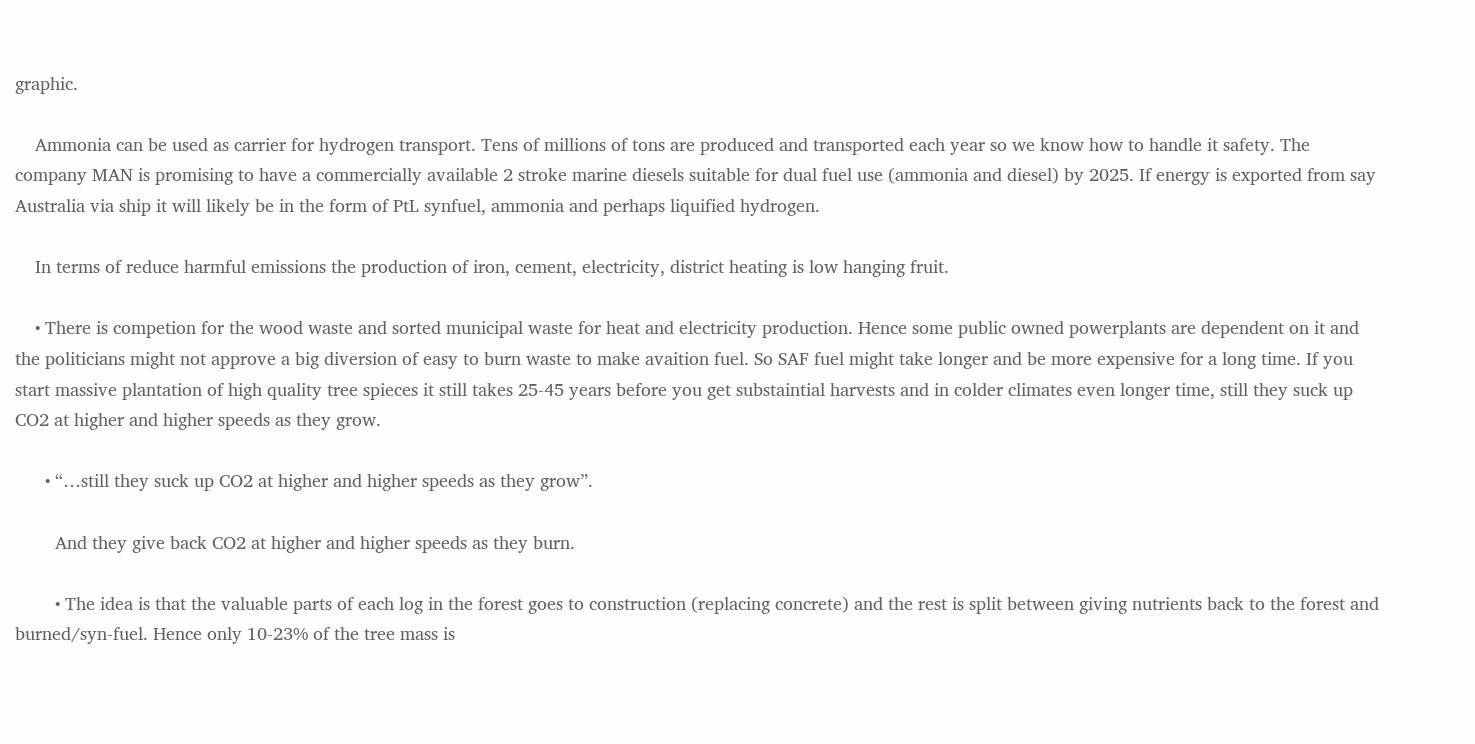graphic.

    Ammonia can be used as carrier for hydrogen transport. Tens of millions of tons are produced and transported each year so we know how to handle it safety. The company MAN is promising to have a commercially available 2 stroke marine diesels suitable for dual fuel use (ammonia and diesel) by 2025. If energy is exported from say Australia via ship it will likely be in the form of PtL synfuel, ammonia and perhaps liquified hydrogen.

    In terms of reduce harmful emissions the production of iron, cement, electricity, district heating is low hanging fruit.

    • There is competion for the wood waste and sorted municipal waste for heat and electricity production. Hence some public owned powerplants are dependent on it and the politicians might not approve a big diversion of easy to burn waste to make avaition fuel. So SAF fuel might take longer and be more expensive for a long time. If you start massive plantation of high quality tree spieces it still takes 25-45 years before you get substaintial harvests and in colder climates even longer time, still they suck up CO2 at higher and higher speeds as they grow.

      • “…still they suck up CO2 at higher and higher speeds as they grow”.

        And they give back CO2 at higher and higher speeds as they burn.

        • The idea is that the valuable parts of each log in the forest goes to construction (replacing concrete) and the rest is split between giving nutrients back to the forest and burned/syn-fuel. Hence only 10-23% of the tree mass is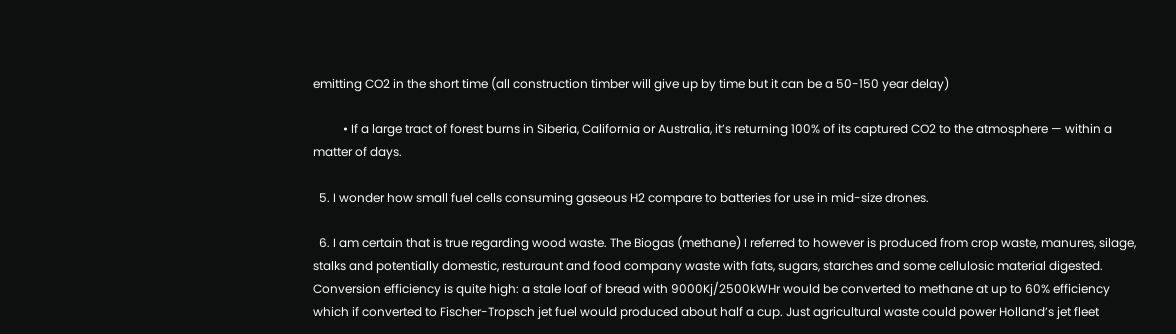emitting CO2 in the short time (all construction timber will give up by time but it can be a 50-150 year delay)

          • If a large tract of forest burns in Siberia, California or Australia, it’s returning 100% of its captured CO2 to the atmosphere — within a matter of days.

  5. I wonder how small fuel cells consuming gaseous H2 compare to batteries for use in mid-size drones.

  6. I am certain that is true regarding wood waste. The Biogas (methane) I referred to however is produced from crop waste, manures, silage, stalks and potentially domestic, resturaunt and food company waste with fats, sugars, starches and some cellulosic material digested. Conversion efficiency is quite high: a stale loaf of bread with 9000Kj/2500kWHr would be converted to methane at up to 60% efficiency which if converted to Fischer-Tropsch jet fuel would produced about half a cup. Just agricultural waste could power Holland’s jet fleet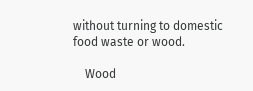without turning to domestic food waste or wood.

    Wood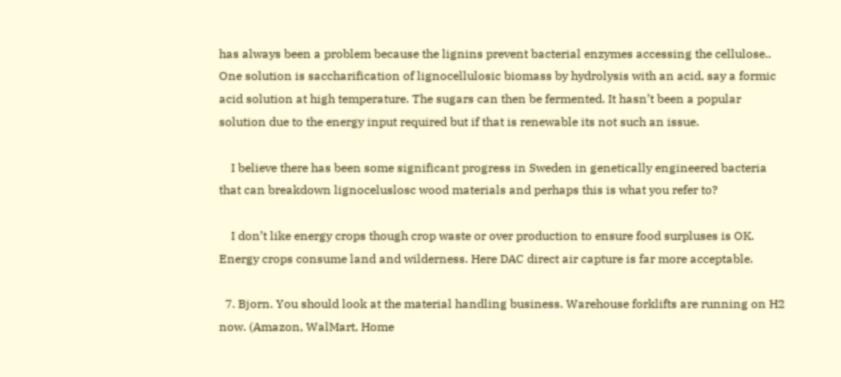has always been a problem because the lignins prevent bacterial enzymes accessing the cellulose.. One solution is saccharification of lignocellulosic biomass by hydrolysis with an acid, say a formic acid solution at high temperature. The sugars can then be fermented. It hasn’t been a popular solution due to the energy input required but if that is renewable its not such an issue.

    I believe there has been some significant progress in Sweden in genetically engineered bacteria that can breakdown lignoceluslosc wood materials and perhaps this is what you refer to?

    I don’t like energy crops though crop waste or over production to ensure food surpluses is OK. Energy crops consume land and wilderness. Here DAC direct air capture is far more acceptable.

  7. Bjorn. You should look at the material handling business. Warehouse forklifts are running on H2 now. (Amazon, WalMart, Home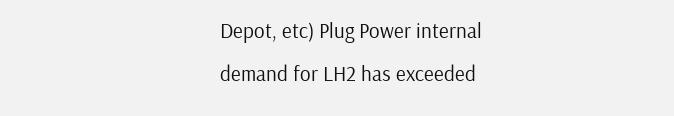Depot, etc) Plug Power internal demand for LH2 has exceeded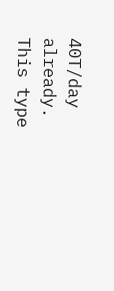40T/day already. This type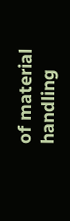of material handling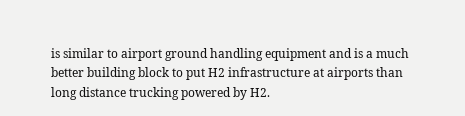is similar to airport ground handling equipment and is a much better building block to put H2 infrastructure at airports than long distance trucking powered by H2.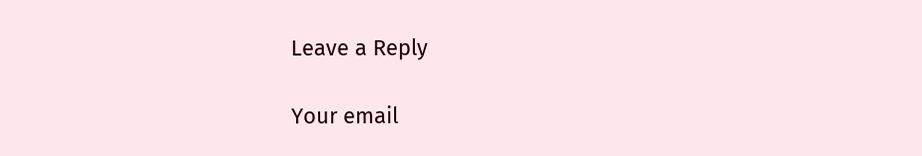Leave a Reply

Your email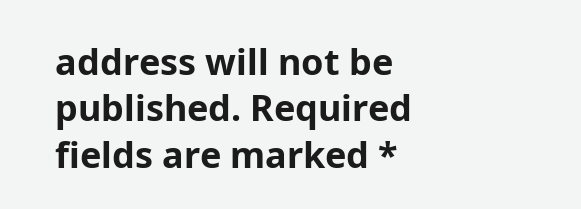address will not be published. Required fields are marked *